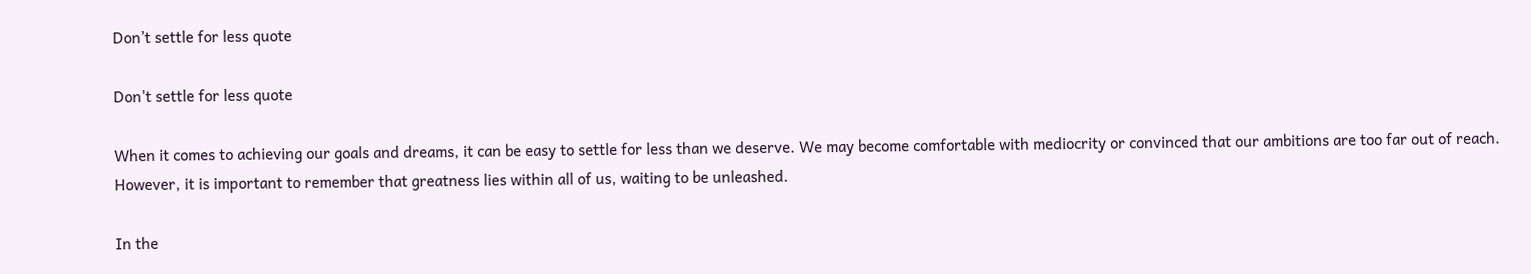Don’t settle for less quote

Don't settle for less quote

When it comes to achieving our goals and dreams, it can be easy to settle for less than we deserve. We may become comfortable with mediocrity or convinced that our ambitions are too far out of reach. However, it is important to remember that greatness lies within all of us, waiting to be unleashed.

In the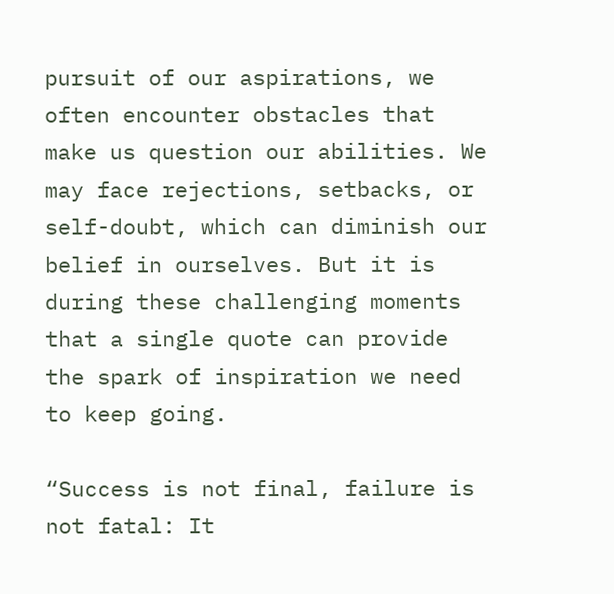pursuit of our aspirations, we often encounter obstacles that make us question our abilities. We may face rejections, setbacks, or self-doubt, which can diminish our belief in ourselves. But it is during these challenging moments that a single quote can provide the spark of inspiration we need to keep going.

“Success is not final, failure is not fatal: It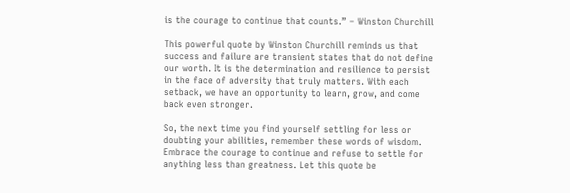is the courage to continue that counts.” – Winston Churchill

This powerful quote by Winston Churchill reminds us that success and failure are transient states that do not define our worth. It is the determination and resilience to persist in the face of adversity that truly matters. With each setback, we have an opportunity to learn, grow, and come back even stronger.

So, the next time you find yourself settling for less or doubting your abilities, remember these words of wisdom. Embrace the courage to continue and refuse to settle for anything less than greatness. Let this quote be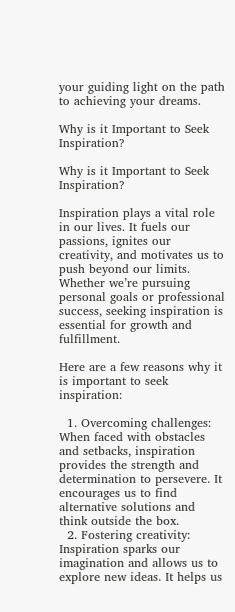your guiding light on the path to achieving your dreams.

Why is it Important to Seek Inspiration?

Why is it Important to Seek Inspiration?

Inspiration plays a vital role in our lives. It fuels our passions, ignites our creativity, and motivates us to push beyond our limits. Whether we’re pursuing personal goals or professional success, seeking inspiration is essential for growth and fulfillment.

Here are a few reasons why it is important to seek inspiration:

  1. Overcoming challenges: When faced with obstacles and setbacks, inspiration provides the strength and determination to persevere. It encourages us to find alternative solutions and think outside the box.
  2. Fostering creativity: Inspiration sparks our imagination and allows us to explore new ideas. It helps us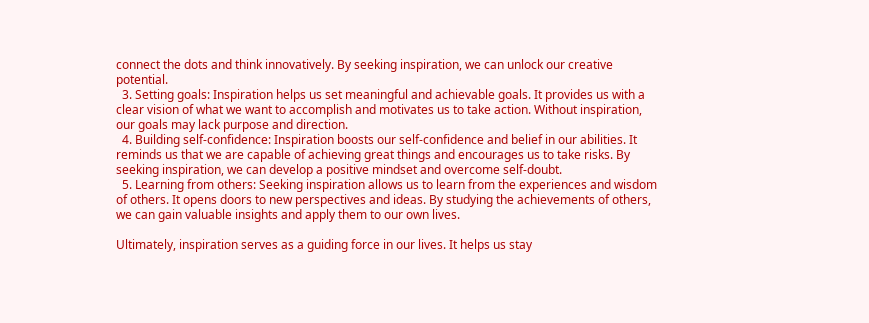connect the dots and think innovatively. By seeking inspiration, we can unlock our creative potential.
  3. Setting goals: Inspiration helps us set meaningful and achievable goals. It provides us with a clear vision of what we want to accomplish and motivates us to take action. Without inspiration, our goals may lack purpose and direction.
  4. Building self-confidence: Inspiration boosts our self-confidence and belief in our abilities. It reminds us that we are capable of achieving great things and encourages us to take risks. By seeking inspiration, we can develop a positive mindset and overcome self-doubt.
  5. Learning from others: Seeking inspiration allows us to learn from the experiences and wisdom of others. It opens doors to new perspectives and ideas. By studying the achievements of others, we can gain valuable insights and apply them to our own lives.

Ultimately, inspiration serves as a guiding force in our lives. It helps us stay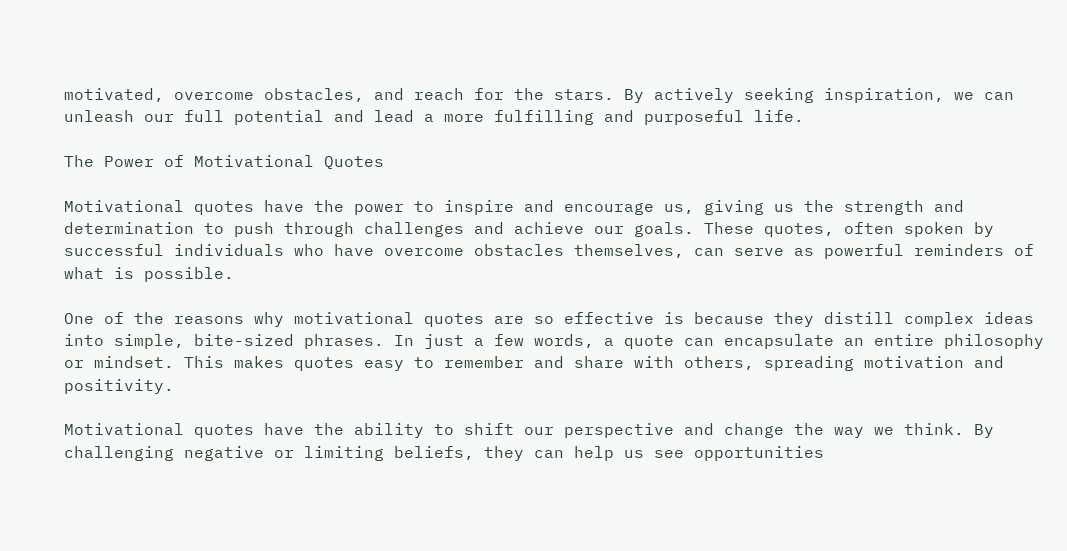motivated, overcome obstacles, and reach for the stars. By actively seeking inspiration, we can unleash our full potential and lead a more fulfilling and purposeful life.

The Power of Motivational Quotes

Motivational quotes have the power to inspire and encourage us, giving us the strength and determination to push through challenges and achieve our goals. These quotes, often spoken by successful individuals who have overcome obstacles themselves, can serve as powerful reminders of what is possible.

One of the reasons why motivational quotes are so effective is because they distill complex ideas into simple, bite-sized phrases. In just a few words, a quote can encapsulate an entire philosophy or mindset. This makes quotes easy to remember and share with others, spreading motivation and positivity.

Motivational quotes have the ability to shift our perspective and change the way we think. By challenging negative or limiting beliefs, they can help us see opportunities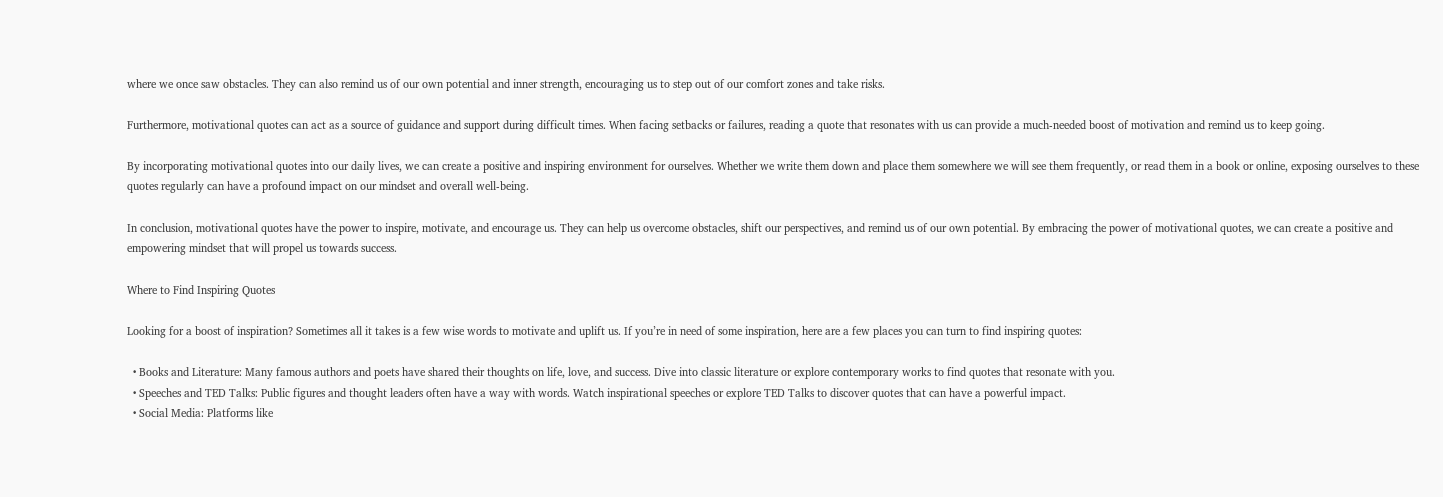where we once saw obstacles. They can also remind us of our own potential and inner strength, encouraging us to step out of our comfort zones and take risks.

Furthermore, motivational quotes can act as a source of guidance and support during difficult times. When facing setbacks or failures, reading a quote that resonates with us can provide a much-needed boost of motivation and remind us to keep going.

By incorporating motivational quotes into our daily lives, we can create a positive and inspiring environment for ourselves. Whether we write them down and place them somewhere we will see them frequently, or read them in a book or online, exposing ourselves to these quotes regularly can have a profound impact on our mindset and overall well-being.

In conclusion, motivational quotes have the power to inspire, motivate, and encourage us. They can help us overcome obstacles, shift our perspectives, and remind us of our own potential. By embracing the power of motivational quotes, we can create a positive and empowering mindset that will propel us towards success.

Where to Find Inspiring Quotes

Looking for a boost of inspiration? Sometimes all it takes is a few wise words to motivate and uplift us. If you’re in need of some inspiration, here are a few places you can turn to find inspiring quotes:

  • Books and Literature: Many famous authors and poets have shared their thoughts on life, love, and success. Dive into classic literature or explore contemporary works to find quotes that resonate with you.
  • Speeches and TED Talks: Public figures and thought leaders often have a way with words. Watch inspirational speeches or explore TED Talks to discover quotes that can have a powerful impact.
  • Social Media: Platforms like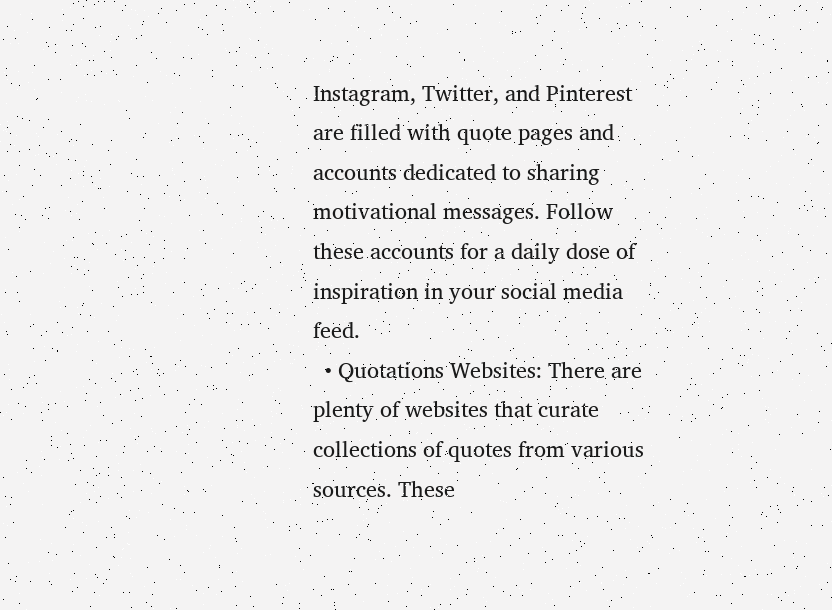Instagram, Twitter, and Pinterest are filled with quote pages and accounts dedicated to sharing motivational messages. Follow these accounts for a daily dose of inspiration in your social media feed.
  • Quotations Websites: There are plenty of websites that curate collections of quotes from various sources. These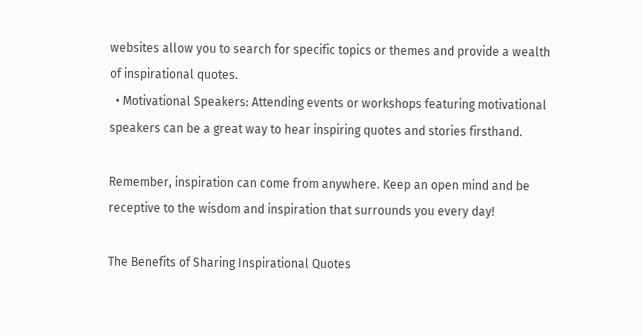websites allow you to search for specific topics or themes and provide a wealth of inspirational quotes.
  • Motivational Speakers: Attending events or workshops featuring motivational speakers can be a great way to hear inspiring quotes and stories firsthand.

Remember, inspiration can come from anywhere. Keep an open mind and be receptive to the wisdom and inspiration that surrounds you every day!

The Benefits of Sharing Inspirational Quotes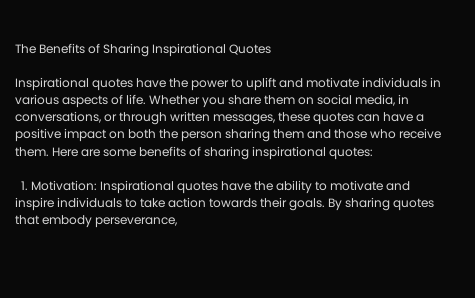The Benefits of Sharing Inspirational Quotes

Inspirational quotes have the power to uplift and motivate individuals in various aspects of life. Whether you share them on social media, in conversations, or through written messages, these quotes can have a positive impact on both the person sharing them and those who receive them. Here are some benefits of sharing inspirational quotes:

  1. Motivation: Inspirational quotes have the ability to motivate and inspire individuals to take action towards their goals. By sharing quotes that embody perseverance,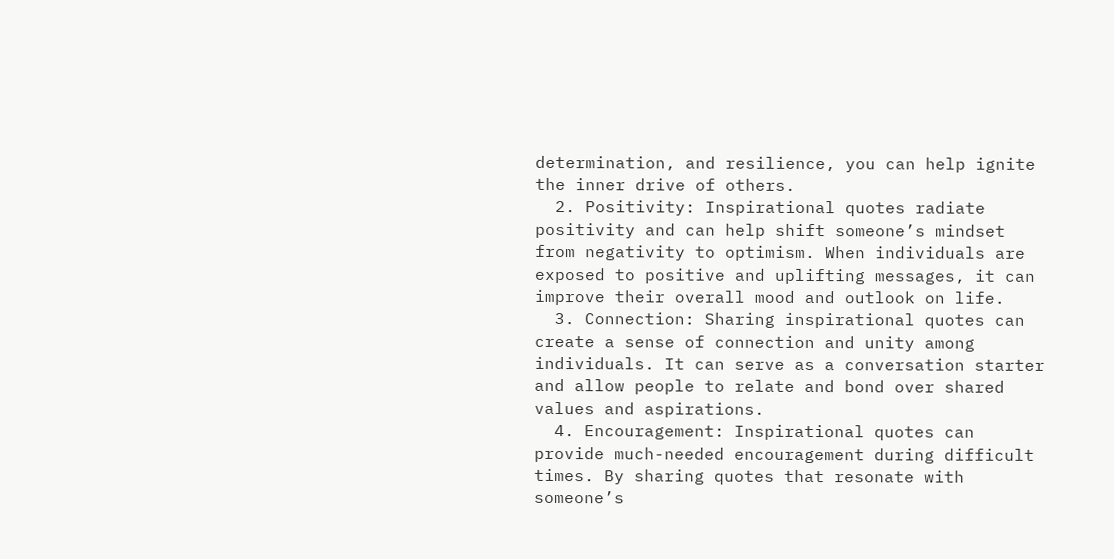determination, and resilience, you can help ignite the inner drive of others.
  2. Positivity: Inspirational quotes radiate positivity and can help shift someone’s mindset from negativity to optimism. When individuals are exposed to positive and uplifting messages, it can improve their overall mood and outlook on life.
  3. Connection: Sharing inspirational quotes can create a sense of connection and unity among individuals. It can serve as a conversation starter and allow people to relate and bond over shared values and aspirations.
  4. Encouragement: Inspirational quotes can provide much-needed encouragement during difficult times. By sharing quotes that resonate with someone’s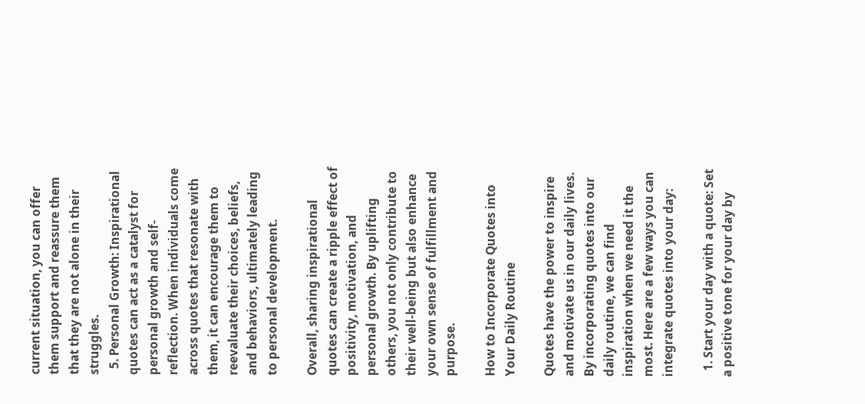current situation, you can offer them support and reassure them that they are not alone in their struggles.
  5. Personal Growth: Inspirational quotes can act as a catalyst for personal growth and self-reflection. When individuals come across quotes that resonate with them, it can encourage them to reevaluate their choices, beliefs, and behaviors, ultimately leading to personal development.

Overall, sharing inspirational quotes can create a ripple effect of positivity, motivation, and personal growth. By uplifting others, you not only contribute to their well-being but also enhance your own sense of fulfillment and purpose.

How to Incorporate Quotes into Your Daily Routine

Quotes have the power to inspire and motivate us in our daily lives. By incorporating quotes into our daily routine, we can find inspiration when we need it the most. Here are a few ways you can integrate quotes into your day:

  1. Start your day with a quote: Set a positive tone for your day by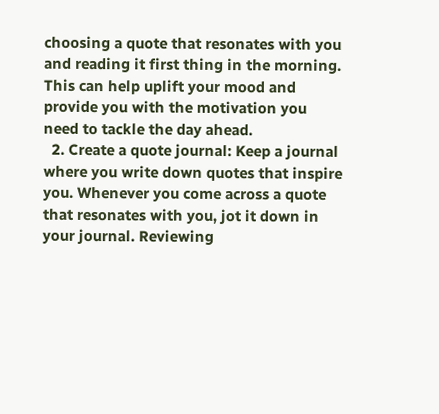choosing a quote that resonates with you and reading it first thing in the morning. This can help uplift your mood and provide you with the motivation you need to tackle the day ahead.
  2. Create a quote journal: Keep a journal where you write down quotes that inspire you. Whenever you come across a quote that resonates with you, jot it down in your journal. Reviewing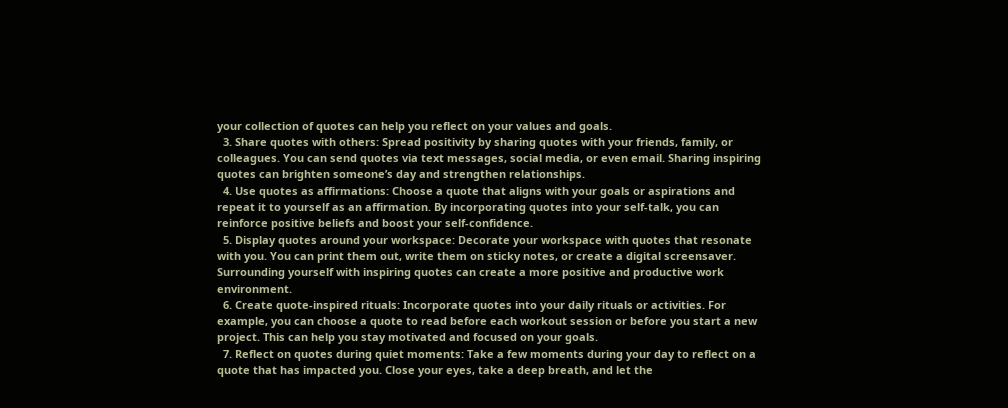your collection of quotes can help you reflect on your values and goals.
  3. Share quotes with others: Spread positivity by sharing quotes with your friends, family, or colleagues. You can send quotes via text messages, social media, or even email. Sharing inspiring quotes can brighten someone’s day and strengthen relationships.
  4. Use quotes as affirmations: Choose a quote that aligns with your goals or aspirations and repeat it to yourself as an affirmation. By incorporating quotes into your self-talk, you can reinforce positive beliefs and boost your self-confidence.
  5. Display quotes around your workspace: Decorate your workspace with quotes that resonate with you. You can print them out, write them on sticky notes, or create a digital screensaver. Surrounding yourself with inspiring quotes can create a more positive and productive work environment.
  6. Create quote-inspired rituals: Incorporate quotes into your daily rituals or activities. For example, you can choose a quote to read before each workout session or before you start a new project. This can help you stay motivated and focused on your goals.
  7. Reflect on quotes during quiet moments: Take a few moments during your day to reflect on a quote that has impacted you. Close your eyes, take a deep breath, and let the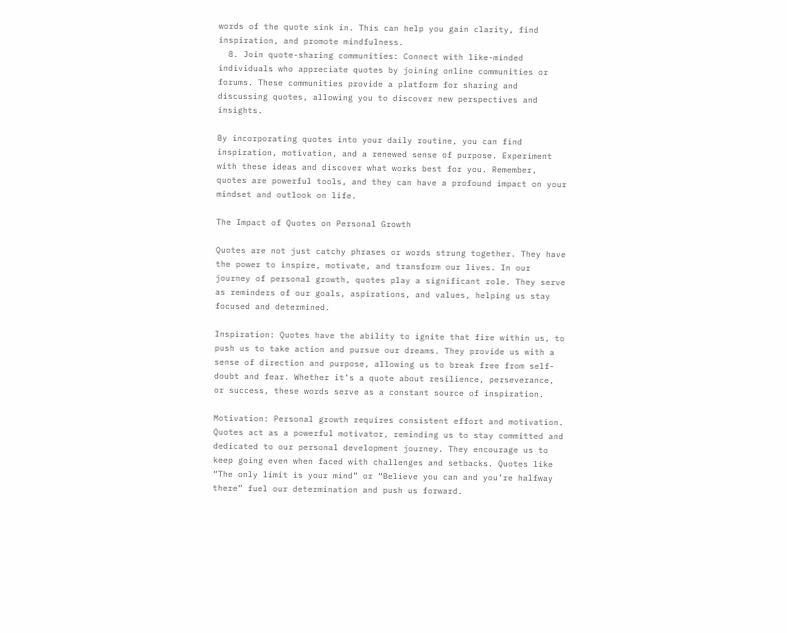words of the quote sink in. This can help you gain clarity, find inspiration, and promote mindfulness.
  8. Join quote-sharing communities: Connect with like-minded individuals who appreciate quotes by joining online communities or forums. These communities provide a platform for sharing and discussing quotes, allowing you to discover new perspectives and insights.

By incorporating quotes into your daily routine, you can find inspiration, motivation, and a renewed sense of purpose. Experiment with these ideas and discover what works best for you. Remember, quotes are powerful tools, and they can have a profound impact on your mindset and outlook on life.

The Impact of Quotes on Personal Growth

Quotes are not just catchy phrases or words strung together. They have the power to inspire, motivate, and transform our lives. In our journey of personal growth, quotes play a significant role. They serve as reminders of our goals, aspirations, and values, helping us stay focused and determined.

Inspiration: Quotes have the ability to ignite that fire within us, to push us to take action and pursue our dreams. They provide us with a sense of direction and purpose, allowing us to break free from self-doubt and fear. Whether it’s a quote about resilience, perseverance, or success, these words serve as a constant source of inspiration.

Motivation: Personal growth requires consistent effort and motivation. Quotes act as a powerful motivator, reminding us to stay committed and dedicated to our personal development journey. They encourage us to keep going even when faced with challenges and setbacks. Quotes like “The only limit is your mind” or “Believe you can and you’re halfway there” fuel our determination and push us forward.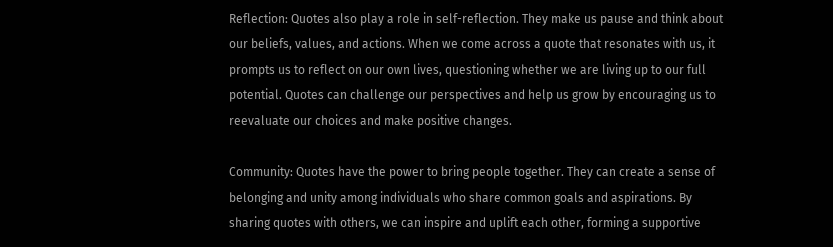Reflection: Quotes also play a role in self-reflection. They make us pause and think about our beliefs, values, and actions. When we come across a quote that resonates with us, it prompts us to reflect on our own lives, questioning whether we are living up to our full potential. Quotes can challenge our perspectives and help us grow by encouraging us to reevaluate our choices and make positive changes.

Community: Quotes have the power to bring people together. They can create a sense of belonging and unity among individuals who share common goals and aspirations. By sharing quotes with others, we can inspire and uplift each other, forming a supportive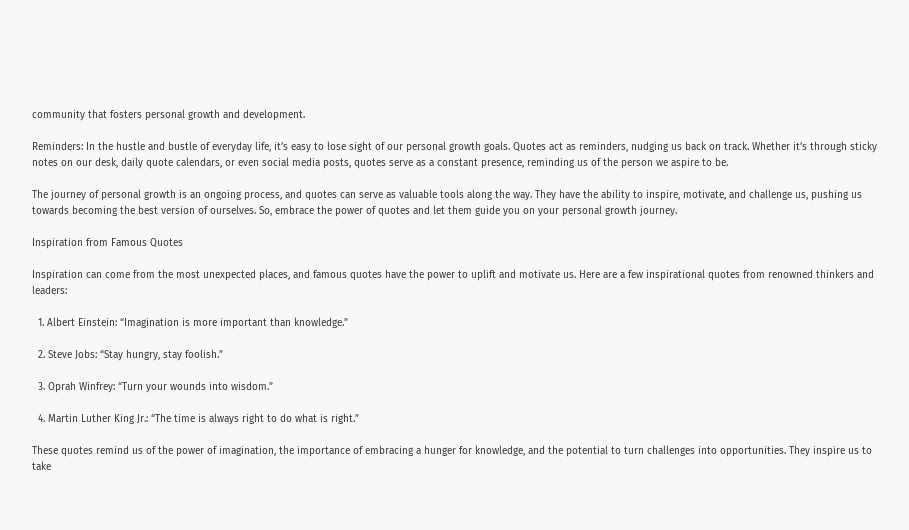community that fosters personal growth and development.

Reminders: In the hustle and bustle of everyday life, it’s easy to lose sight of our personal growth goals. Quotes act as reminders, nudging us back on track. Whether it’s through sticky notes on our desk, daily quote calendars, or even social media posts, quotes serve as a constant presence, reminding us of the person we aspire to be.

The journey of personal growth is an ongoing process, and quotes can serve as valuable tools along the way. They have the ability to inspire, motivate, and challenge us, pushing us towards becoming the best version of ourselves. So, embrace the power of quotes and let them guide you on your personal growth journey.

Inspiration from Famous Quotes

Inspiration can come from the most unexpected places, and famous quotes have the power to uplift and motivate us. Here are a few inspirational quotes from renowned thinkers and leaders:

  1. Albert Einstein: “Imagination is more important than knowledge.”

  2. Steve Jobs: “Stay hungry, stay foolish.”

  3. Oprah Winfrey: “Turn your wounds into wisdom.”

  4. Martin Luther King Jr.: “The time is always right to do what is right.”

These quotes remind us of the power of imagination, the importance of embracing a hunger for knowledge, and the potential to turn challenges into opportunities. They inspire us to take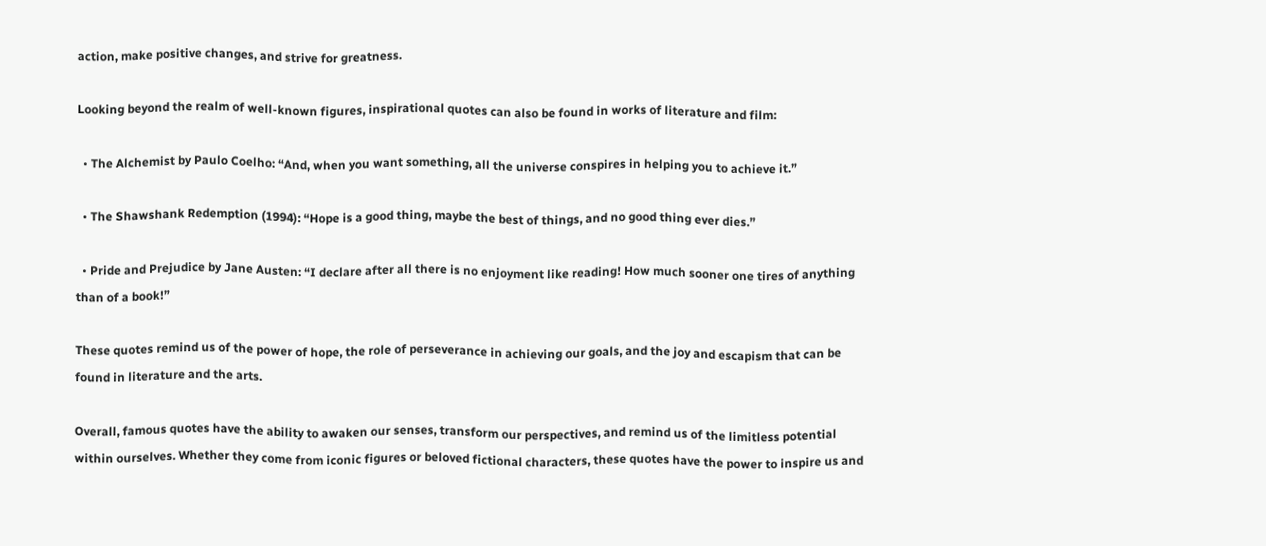action, make positive changes, and strive for greatness.

Looking beyond the realm of well-known figures, inspirational quotes can also be found in works of literature and film:

  • The Alchemist by Paulo Coelho: “And, when you want something, all the universe conspires in helping you to achieve it.”

  • The Shawshank Redemption (1994): “Hope is a good thing, maybe the best of things, and no good thing ever dies.”

  • Pride and Prejudice by Jane Austen: “I declare after all there is no enjoyment like reading! How much sooner one tires of anything than of a book!”

These quotes remind us of the power of hope, the role of perseverance in achieving our goals, and the joy and escapism that can be found in literature and the arts.

Overall, famous quotes have the ability to awaken our senses, transform our perspectives, and remind us of the limitless potential within ourselves. Whether they come from iconic figures or beloved fictional characters, these quotes have the power to inspire us and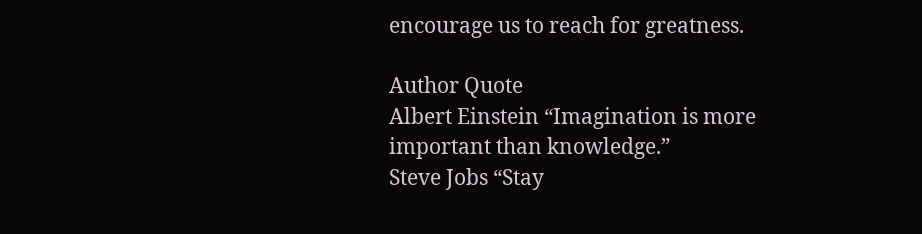encourage us to reach for greatness.

Author Quote
Albert Einstein “Imagination is more important than knowledge.”
Steve Jobs “Stay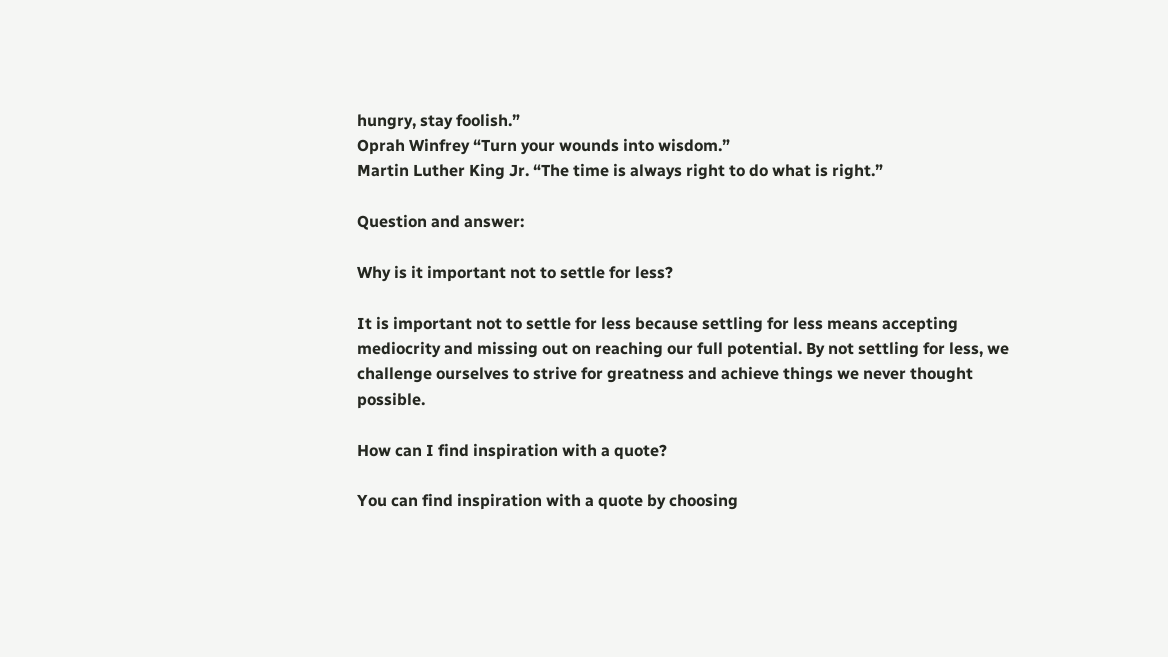hungry, stay foolish.”
Oprah Winfrey “Turn your wounds into wisdom.”
Martin Luther King Jr. “The time is always right to do what is right.”

Question and answer:

Why is it important not to settle for less?

It is important not to settle for less because settling for less means accepting mediocrity and missing out on reaching our full potential. By not settling for less, we challenge ourselves to strive for greatness and achieve things we never thought possible.

How can I find inspiration with a quote?

You can find inspiration with a quote by choosing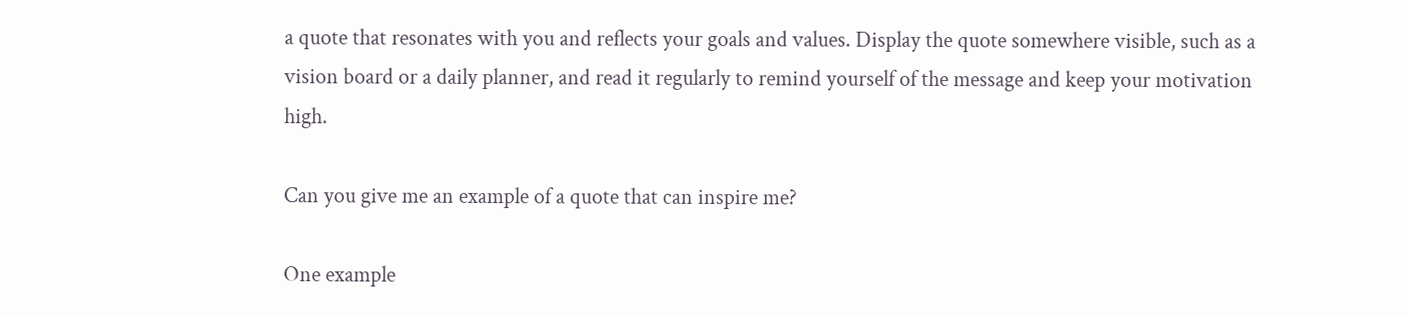a quote that resonates with you and reflects your goals and values. Display the quote somewhere visible, such as a vision board or a daily planner, and read it regularly to remind yourself of the message and keep your motivation high.

Can you give me an example of a quote that can inspire me?

One example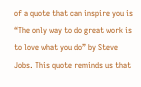of a quote that can inspire you is “The only way to do great work is to love what you do” by Steve Jobs. This quote reminds us that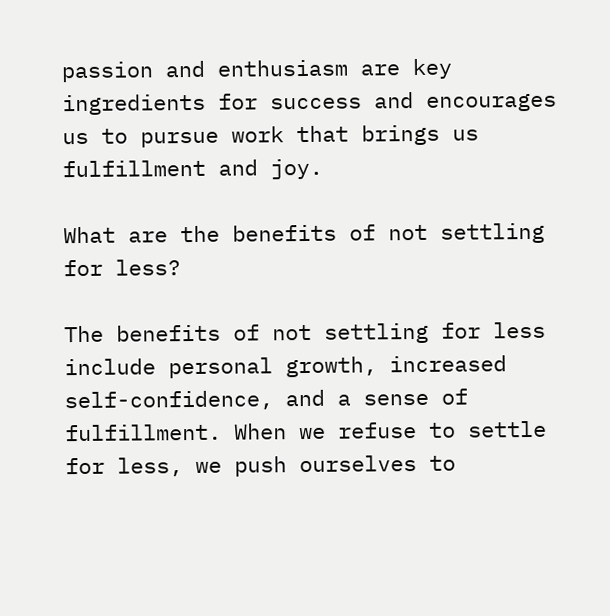passion and enthusiasm are key ingredients for success and encourages us to pursue work that brings us fulfillment and joy.

What are the benefits of not settling for less?

The benefits of not settling for less include personal growth, increased self-confidence, and a sense of fulfillment. When we refuse to settle for less, we push ourselves to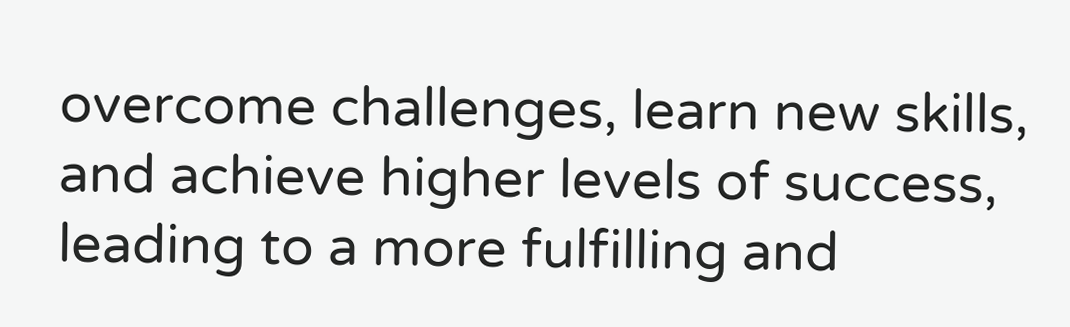overcome challenges, learn new skills, and achieve higher levels of success, leading to a more fulfilling and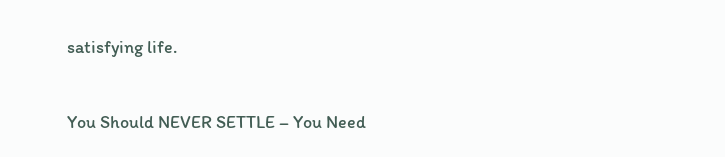satisfying life.


You Should NEVER SETTLE – You Need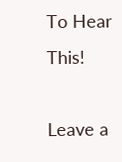To Hear This!

Leave a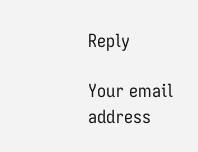Reply

Your email address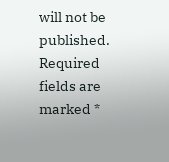will not be published. Required fields are marked *